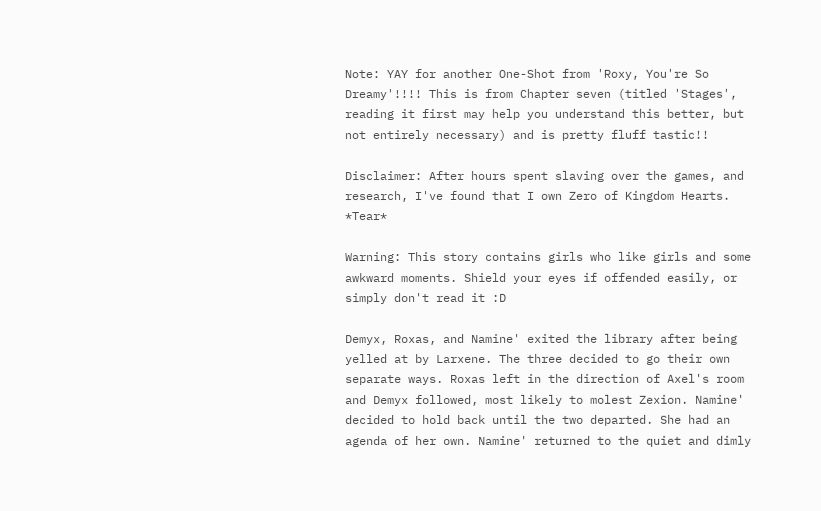Note: YAY for another One-Shot from 'Roxy, You're So Dreamy'!!!! This is from Chapter seven (titled 'Stages', reading it first may help you understand this better, but not entirely necessary) and is pretty fluff tastic!!

Disclaimer: After hours spent slaving over the games, and research, I've found that I own Zero of Kingdom Hearts. *Tear*

Warning: This story contains girls who like girls and some awkward moments. Shield your eyes if offended easily, or simply don't read it :D

Demyx, Roxas, and Namine' exited the library after being yelled at by Larxene. The three decided to go their own separate ways. Roxas left in the direction of Axel's room and Demyx followed, most likely to molest Zexion. Namine' decided to hold back until the two departed. She had an agenda of her own. Namine' returned to the quiet and dimly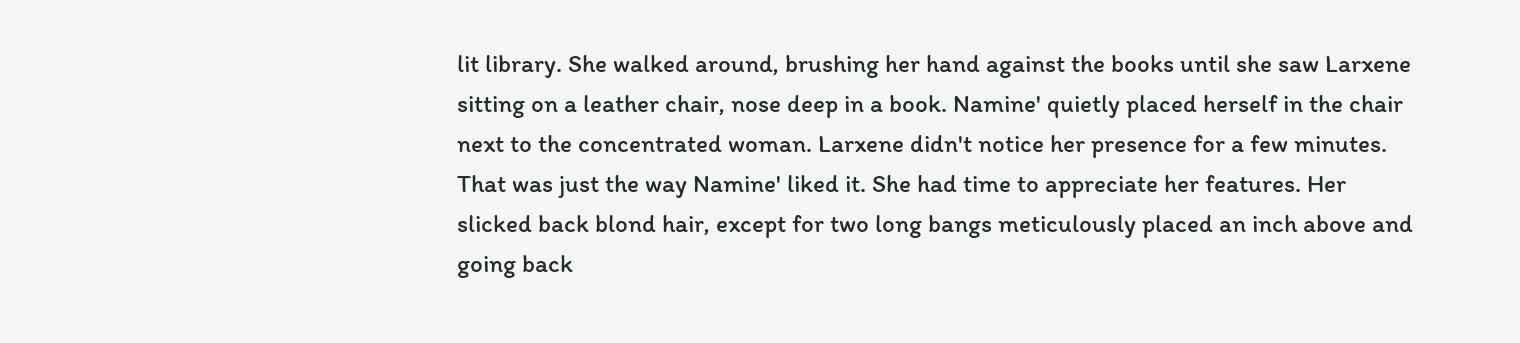lit library. She walked around, brushing her hand against the books until she saw Larxene sitting on a leather chair, nose deep in a book. Namine' quietly placed herself in the chair next to the concentrated woman. Larxene didn't notice her presence for a few minutes. That was just the way Namine' liked it. She had time to appreciate her features. Her slicked back blond hair, except for two long bangs meticulously placed an inch above and going back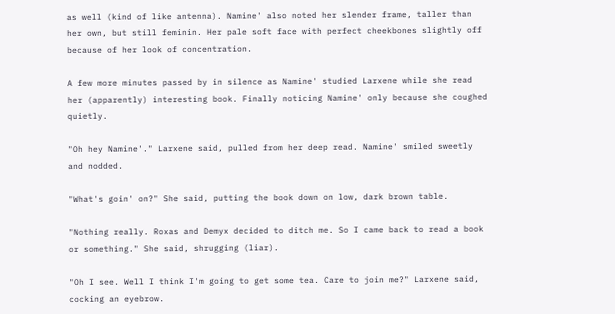as well (kind of like antenna). Namine' also noted her slender frame, taller than her own, but still feminin. Her pale soft face with perfect cheekbones slightly off because of her look of concentration.

A few more minutes passed by in silence as Namine' studied Larxene while she read her (apparently) interesting book. Finally noticing Namine' only because she coughed quietly.

"Oh hey Namine'." Larxene said, pulled from her deep read. Namine' smiled sweetly and nodded.

"What's goin' on?" She said, putting the book down on low, dark brown table.

"Nothing really. Roxas and Demyx decided to ditch me. So I came back to read a book or something." She said, shrugging (liar).

"Oh I see. Well I think I'm going to get some tea. Care to join me?" Larxene said, cocking an eyebrow.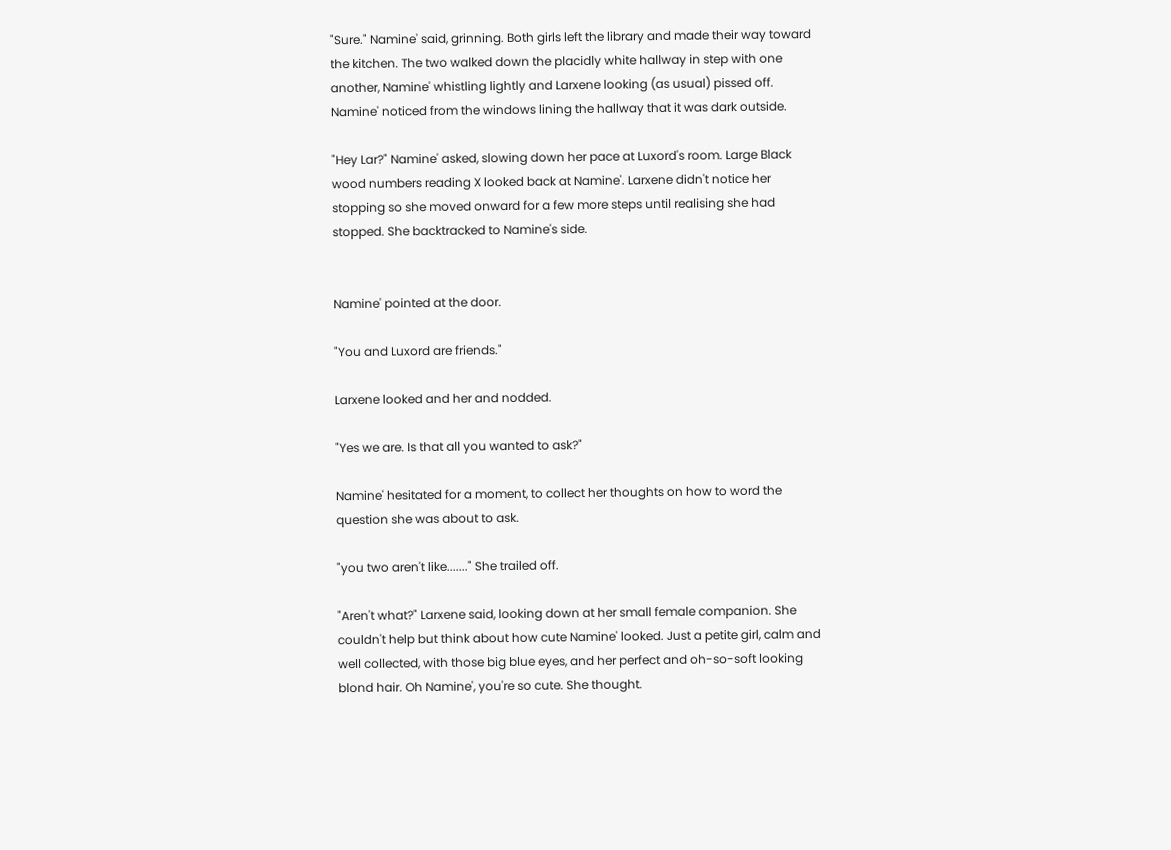"Sure." Namine' said, grinning. Both girls left the library and made their way toward the kitchen. The two walked down the placidly white hallway in step with one another, Namine' whistling lightly and Larxene looking (as usual) pissed off. Namine' noticed from the windows lining the hallway that it was dark outside.

"Hey Lar?" Namine' asked, slowing down her pace at Luxord's room. Large Black wood numbers reading X looked back at Namine'. Larxene didn't notice her stopping so she moved onward for a few more steps until realising she had stopped. She backtracked to Namine's side.


Namine' pointed at the door.

"You and Luxord are friends."

Larxene looked and her and nodded.

"Yes we are. Is that all you wanted to ask?"

Namine' hesitated for a moment, to collect her thoughts on how to word the question she was about to ask.

"you two aren't like......." She trailed off.

"Aren't what?" Larxene said, looking down at her small female companion. She couldn't help but think about how cute Namine' looked. Just a petite girl, calm and well collected, with those big blue eyes, and her perfect and oh-so-soft looking blond hair. Oh Namine', you're so cute. She thought.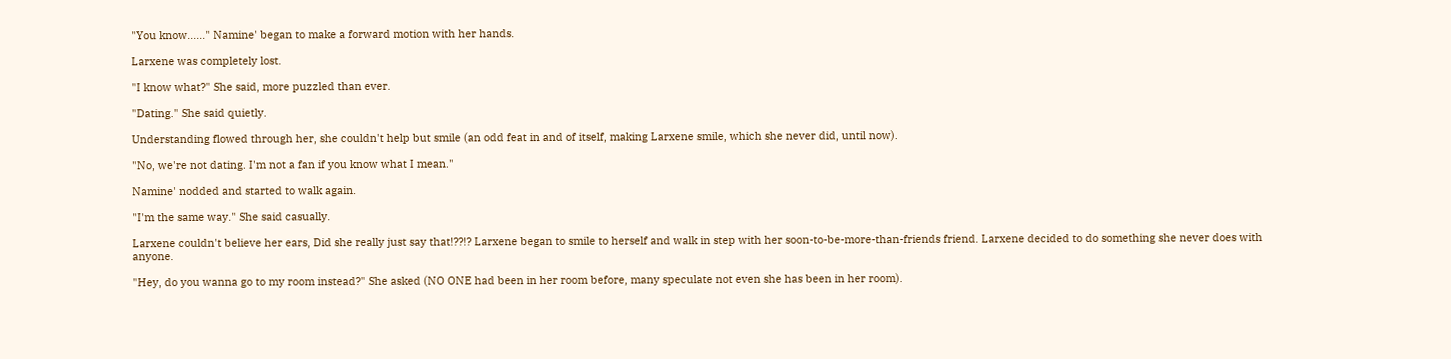"You know......" Namine' began to make a forward motion with her hands.

Larxene was completely lost.

"I know what?" She said, more puzzled than ever.

"Dating." She said quietly.

Understanding flowed through her, she couldn't help but smile (an odd feat in and of itself, making Larxene smile, which she never did, until now).

"No, we're not dating. I'm not a fan if you know what I mean."

Namine' nodded and started to walk again.

"I'm the same way." She said casually.

Larxene couldn't believe her ears, Did she really just say that!??!? Larxene began to smile to herself and walk in step with her soon-to-be-more-than-friends friend. Larxene decided to do something she never does with anyone.

"Hey, do you wanna go to my room instead?" She asked (NO ONE had been in her room before, many speculate not even she has been in her room).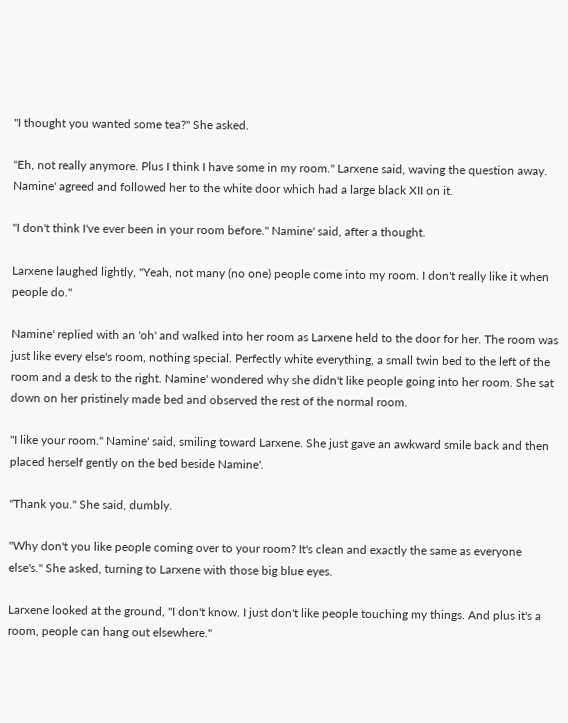"I thought you wanted some tea?" She asked.

"Eh, not really anymore. Plus I think I have some in my room." Larxene said, waving the question away. Namine' agreed and followed her to the white door which had a large black XII on it.

"I don't think I've ever been in your room before." Namine' said, after a thought.

Larxene laughed lightly, "Yeah, not many (no one) people come into my room. I don't really like it when people do."

Namine' replied with an 'oh' and walked into her room as Larxene held to the door for her. The room was just like every else's room, nothing special. Perfectly white everything, a small twin bed to the left of the room and a desk to the right. Namine' wondered why she didn't like people going into her room. She sat down on her pristinely made bed and observed the rest of the normal room.

"I like your room." Namine' said, smiling toward Larxene. She just gave an awkward smile back and then placed herself gently on the bed beside Namine'.

"Thank you." She said, dumbly.

"Why don't you like people coming over to your room? It's clean and exactly the same as everyone else's." She asked, turning to Larxene with those big blue eyes.

Larxene looked at the ground, "I don't know. I just don't like people touching my things. And plus it's a room, people can hang out elsewhere."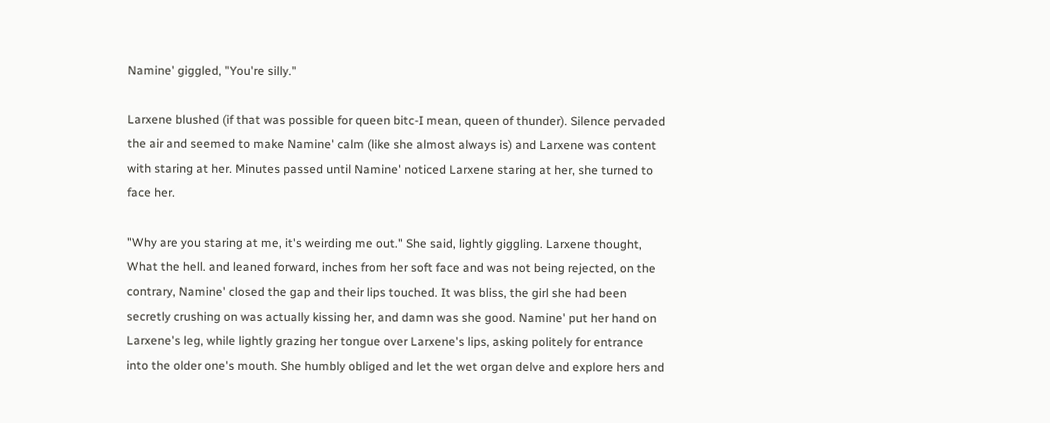Namine' giggled, "You're silly."

Larxene blushed (if that was possible for queen bitc-I mean, queen of thunder). Silence pervaded the air and seemed to make Namine' calm (like she almost always is) and Larxene was content with staring at her. Minutes passed until Namine' noticed Larxene staring at her, she turned to face her.

"Why are you staring at me, it's weirding me out." She said, lightly giggling. Larxene thought, What the hell. and leaned forward, inches from her soft face and was not being rejected, on the contrary, Namine' closed the gap and their lips touched. It was bliss, the girl she had been secretly crushing on was actually kissing her, and damn was she good. Namine' put her hand on Larxene's leg, while lightly grazing her tongue over Larxene's lips, asking politely for entrance into the older one's mouth. She humbly obliged and let the wet organ delve and explore hers and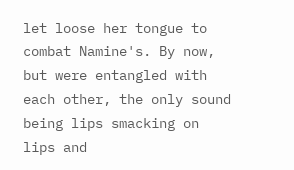let loose her tongue to combat Namine's. By now, but were entangled with each other, the only sound being lips smacking on lips and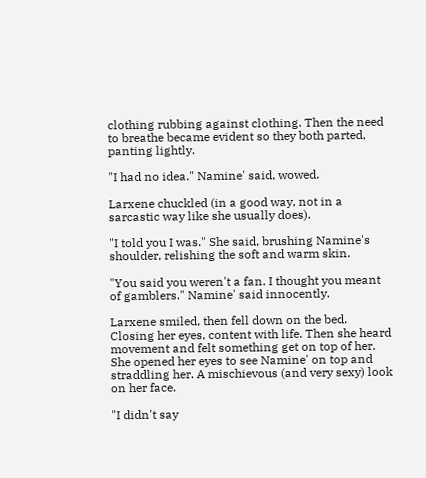clothing rubbing against clothing. Then the need to breathe became evident so they both parted, panting lightly.

"I had no idea." Namine' said, wowed.

Larxene chuckled (in a good way, not in a sarcastic way like she usually does).

"I told you I was." She said, brushing Namine's shoulder, relishing the soft and warm skin.

"You said you weren't a fan. I thought you meant of gamblers." Namine' said innocently.

Larxene smiled, then fell down on the bed. Closing her eyes, content with life. Then she heard movement and felt something get on top of her. She opened her eyes to see Namine' on top and straddling her. A mischievous (and very sexy) look on her face.

"I didn't say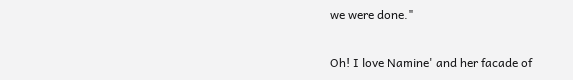we were done."

Oh! I love Namine' and her facade of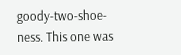goody-two-shoe-ness. This one was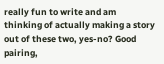really fun to write and am thinking of actually making a story out of these two, yes-no? Good pairing,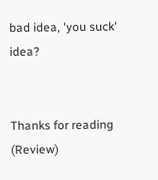bad idea, 'you suck' idea?


Thanks for reading (Review)